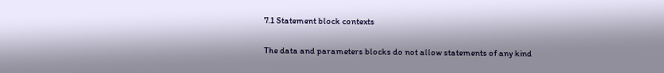7.1 Statement block contexts

The data and parameters blocks do not allow statements of any kind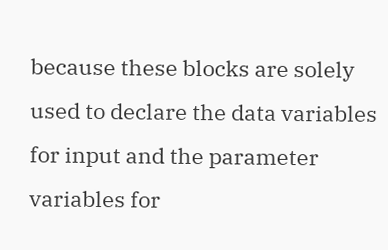because these blocks are solely used to declare the data variables for input and the parameter variables for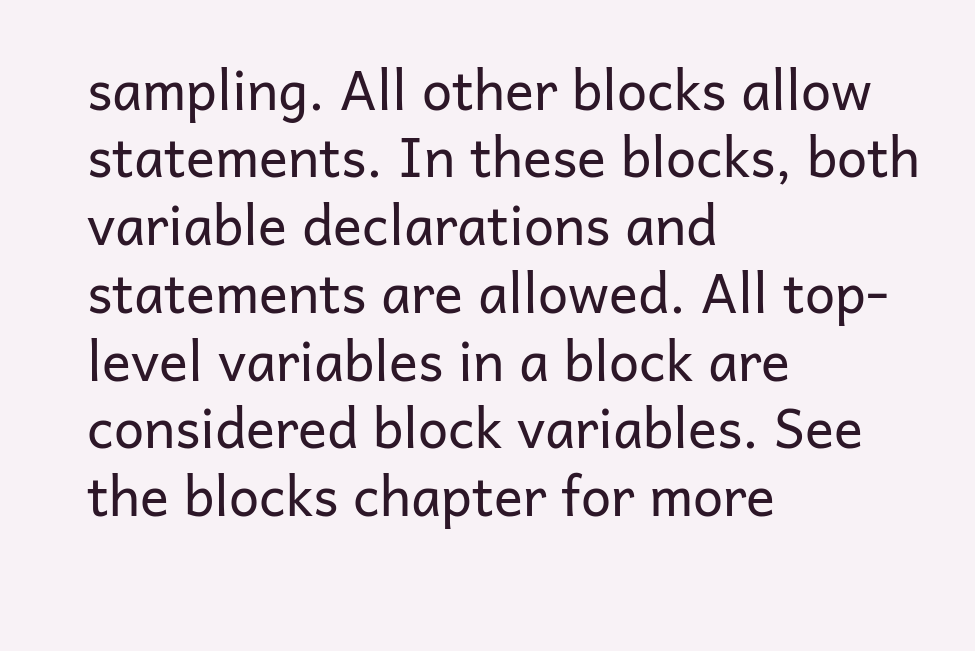sampling. All other blocks allow statements. In these blocks, both variable declarations and statements are allowed. All top-level variables in a block are considered block variables. See the blocks chapter for more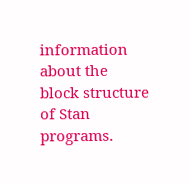information about the block structure of Stan programs.